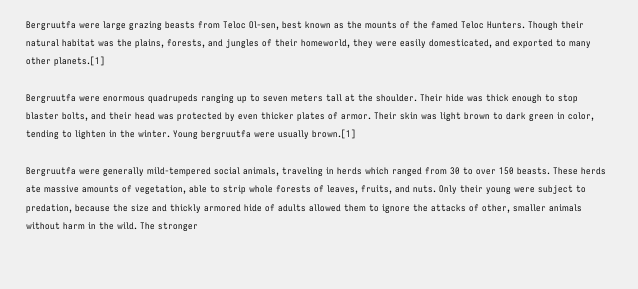Bergruutfa were large grazing beasts from Teloc Ol-sen, best known as the mounts of the famed Teloc Hunters. Though their natural habitat was the plains, forests, and jungles of their homeworld, they were easily domesticated, and exported to many other planets.[1]

Bergruutfa were enormous quadrupeds ranging up to seven meters tall at the shoulder. Their hide was thick enough to stop blaster bolts, and their head was protected by even thicker plates of armor. Their skin was light brown to dark green in color, tending to lighten in the winter. Young bergruutfa were usually brown.[1]

Bergruutfa were generally mild-tempered social animals, traveling in herds which ranged from 30 to over 150 beasts. These herds ate massive amounts of vegetation, able to strip whole forests of leaves, fruits, and nuts. Only their young were subject to predation, because the size and thickly armored hide of adults allowed them to ignore the attacks of other, smaller animals without harm in the wild. The stronger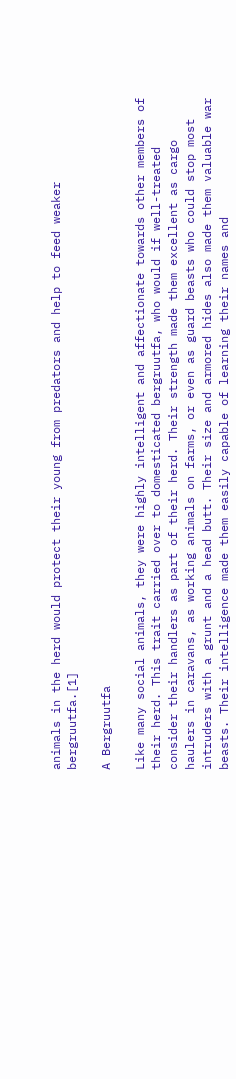animals in the herd would protect their young from predators and help to feed weaker bergruutfa.[1]

A Bergruutfa

Like many social animals, they were highly intelligent and affectionate towards other members of their herd. This trait carried over to domesticated bergruutfa, who would if well-treated consider their handlers as part of their herd. Their strength made them excellent as cargo haulers in caravans, as working animals on farms, or even as guard beasts who could stop most intruders with a grunt and a head butt. Their size and armored hides also made them valuable war beasts. Their intelligence made them easily capable of learning their names and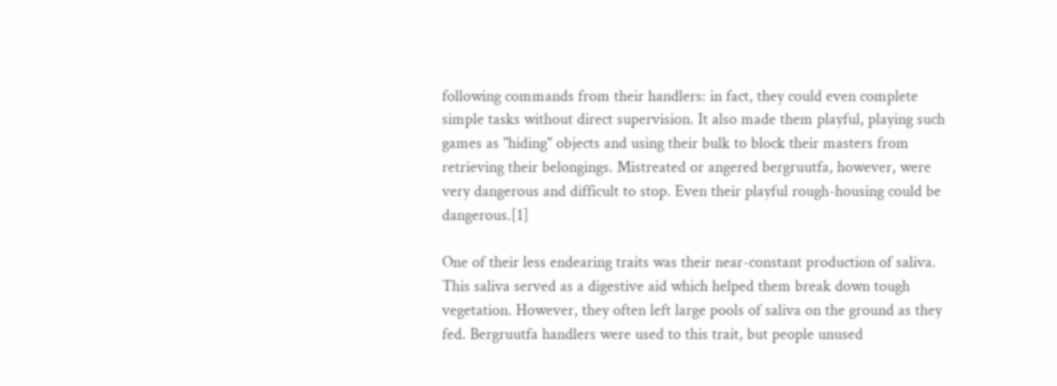following commands from their handlers: in fact, they could even complete simple tasks without direct supervision. It also made them playful, playing such games as "hiding" objects and using their bulk to block their masters from retrieving their belongings. Mistreated or angered bergruutfa, however, were very dangerous and difficult to stop. Even their playful rough-housing could be dangerous.[1]

One of their less endearing traits was their near-constant production of saliva. This saliva served as a digestive aid which helped them break down tough vegetation. However, they often left large pools of saliva on the ground as they fed. Bergruutfa handlers were used to this trait, but people unused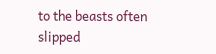to the beasts often slipped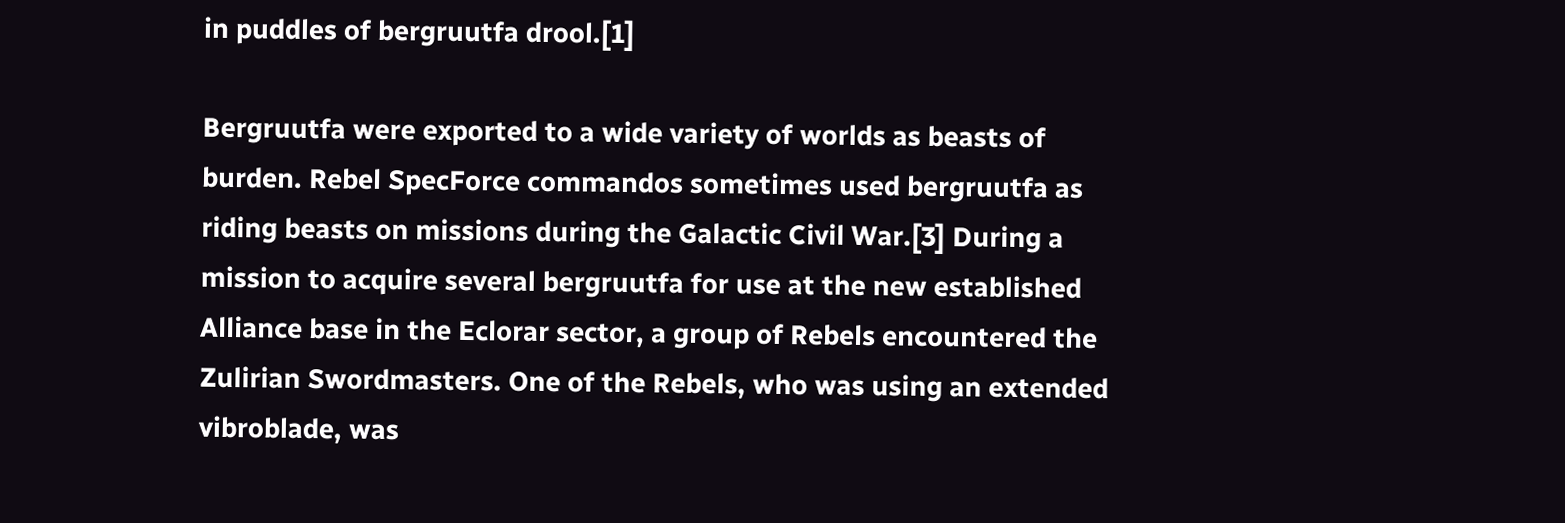in puddles of bergruutfa drool.[1]

Bergruutfa were exported to a wide variety of worlds as beasts of burden. Rebel SpecForce commandos sometimes used bergruutfa as riding beasts on missions during the Galactic Civil War.[3] During a mission to acquire several bergruutfa for use at the new established Alliance base in the Eclorar sector, a group of Rebels encountered the Zulirian Swordmasters. One of the Rebels, who was using an extended vibroblade, was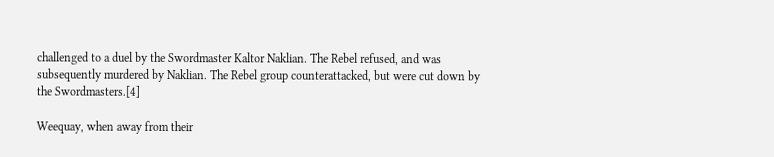challenged to a duel by the Swordmaster Kaltor Naklian. The Rebel refused, and was subsequently murdered by Naklian. The Rebel group counterattacked, but were cut down by the Swordmasters.[4]

Weequay, when away from their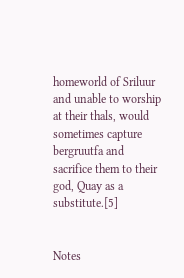homeworld of Sriluur and unable to worship at their thals, would sometimes capture bergruutfa and sacrifice them to their god, Quay as a substitute.[5]


Notes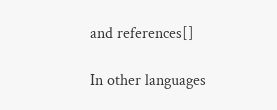and references[]

In other languages